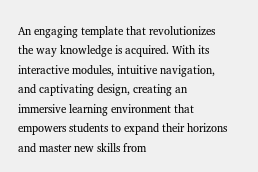An engaging template that revolutionizes the way knowledge is acquired. With its interactive modules, intuitive navigation, and captivating design, creating an immersive learning environment that empowers students to expand their horizons and master new skills from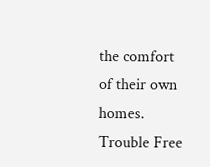the comfort of their own homes.
Trouble Free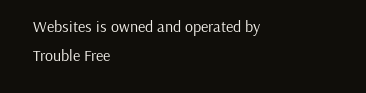Websites is owned and operated by
Trouble Free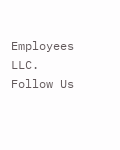Employees LLC.
Follow Us